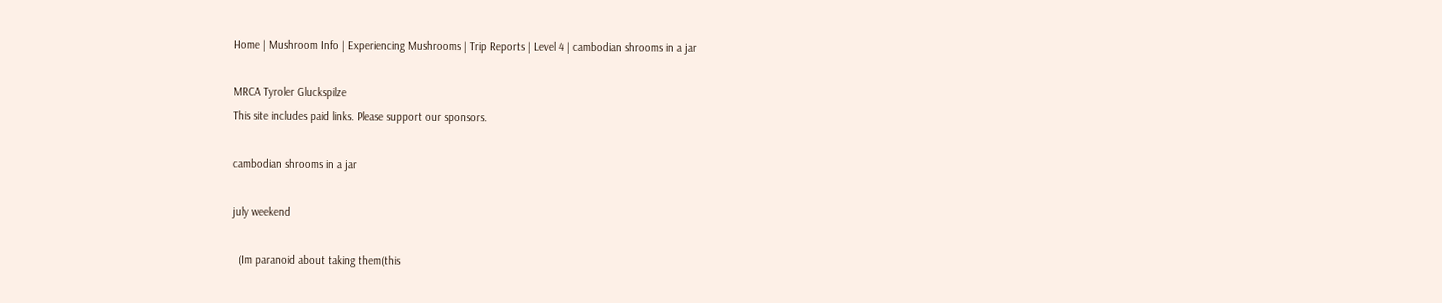Home | Mushroom Info | Experiencing Mushrooms | Trip Reports | Level 4 | cambodian shrooms in a jar

MRCA Tyroler Gluckspilze
This site includes paid links. Please support our sponsors.

cambodian shrooms in a jar

july weekend

  (Im paranoid about taking them(this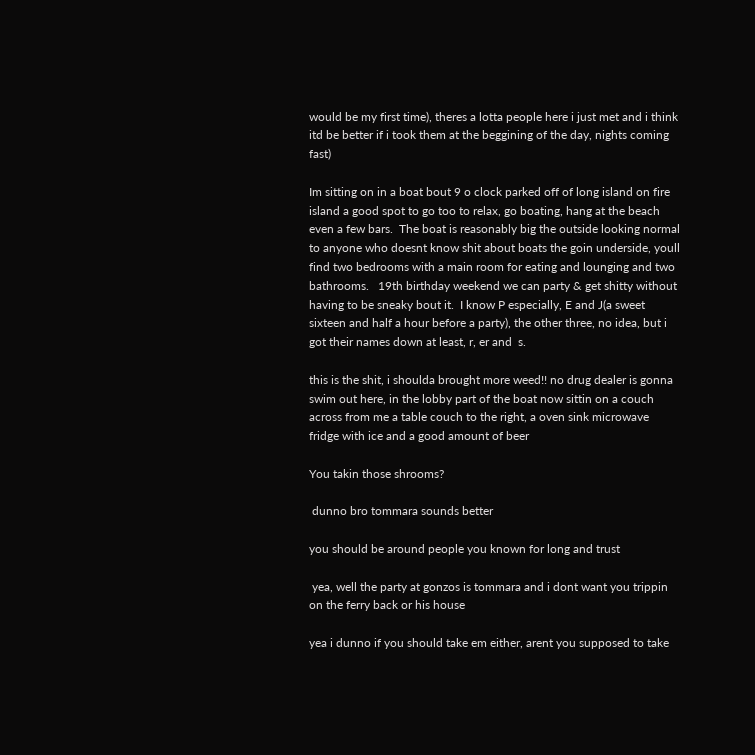would be my first time), theres a lotta people here i just met and i think itd be better if i took them at the beggining of the day, nights coming fast)

Im sitting on in a boat bout 9 o clock parked off of long island on fire island a good spot to go too to relax, go boating, hang at the beach even a few bars.  The boat is reasonably big the outside looking normal to anyone who doesnt know shit about boats the goin underside, youll find two bedrooms with a main room for eating and lounging and two bathrooms.   19th birthday weekend we can party & get shitty without having to be sneaky bout it.  I know P especially, E and J(a sweet sixteen and half a hour before a party), the other three, no idea, but i got their names down at least, r, er and  s.

this is the shit, i shoulda brought more weed!! no drug dealer is gonna swim out here, in the lobby part of the boat now sittin on a couch across from me a table couch to the right, a oven sink microwave fridge with ice and a good amount of beer

You takin those shrooms?

 dunno bro tommara sounds better

you should be around people you known for long and trust

 yea, well the party at gonzos is tommara and i dont want you trippin on the ferry back or his house

yea i dunno if you should take em either, arent you supposed to take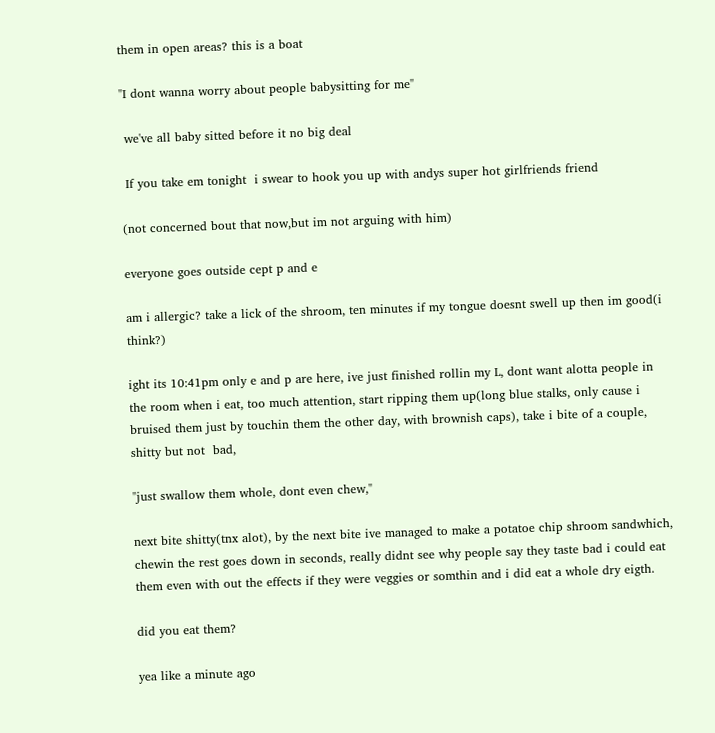them in open areas? this is a boat

"I dont wanna worry about people babysitting for me"

 we've all baby sitted before it no big deal

 If you take em tonight  i swear to hook you up with andys super hot girlfriends friend

(not concerned bout that now,but im not arguing with him)

everyone goes outside cept p and e

am i allergic? take a lick of the shroom, ten minutes if my tongue doesnt swell up then im good(i think?)

ight its 10:41pm only e and p are here, ive just finished rollin my L, dont want alotta people in the room when i eat, too much attention, start ripping them up(long blue stalks, only cause i bruised them just by touchin them the other day, with brownish caps), take i bite of a couple, shitty but not  bad,

"just swallow them whole, dont even chew,"

next bite shitty(tnx alot), by the next bite ive managed to make a potatoe chip shroom sandwhich, chewin the rest goes down in seconds, really didnt see why people say they taste bad i could eat them even with out the effects if they were veggies or somthin and i did eat a whole dry eigth.

did you eat them?

yea like a minute ago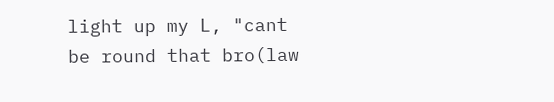light up my L, "cant be round that bro(law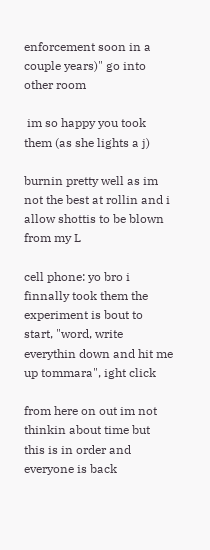enforcement soon in a couple years)" go into other room

 im so happy you took them (as she lights a j)

burnin pretty well as im not the best at rollin and i allow shottis to be blown from my L

cell phone: yo bro i finnally took them the experiment is bout to start, "word, write everythin down and hit me up tommara", ight click

from here on out im not thinkin about time but this is in order and everyone is back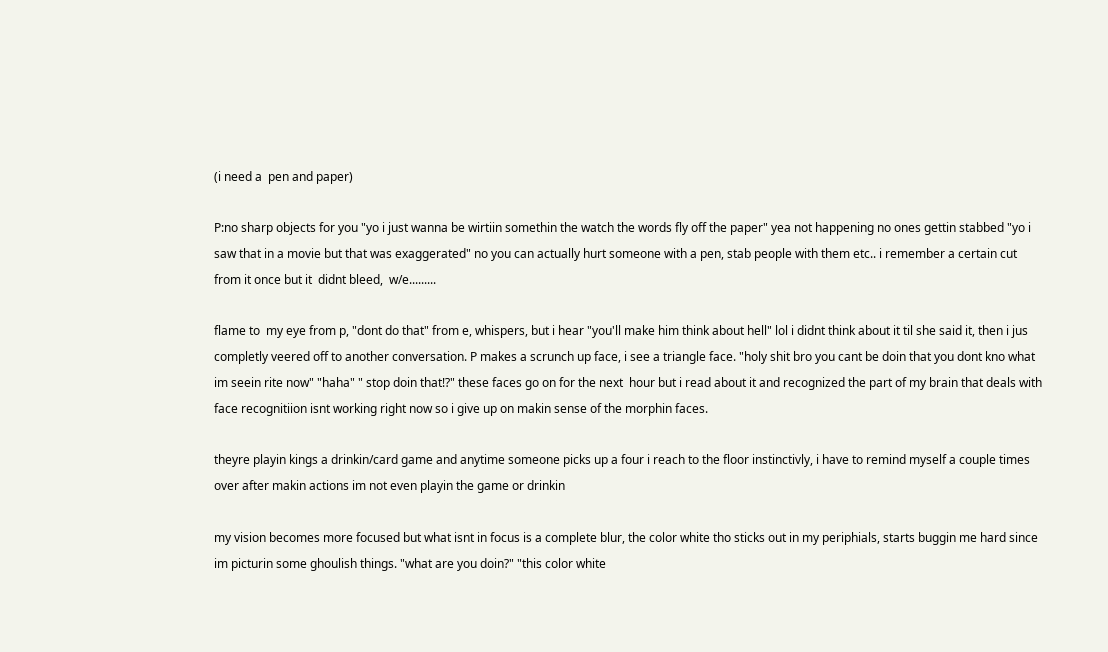(i need a  pen and paper)

P:no sharp objects for you "yo i just wanna be wirtiin somethin the watch the words fly off the paper" yea not happening no ones gettin stabbed "yo i saw that in a movie but that was exaggerated" no you can actually hurt someone with a pen, stab people with them etc.. i remember a certain cut from it once but it  didnt bleed,  w/e.........

flame to  my eye from p, "dont do that" from e, whispers, but i hear "you'll make him think about hell" lol i didnt think about it til she said it, then i jus completly veered off to another conversation. P makes a scrunch up face, i see a triangle face. "holy shit bro you cant be doin that you dont kno what im seein rite now" "haha" " stop doin that!?" these faces go on for the next  hour but i read about it and recognized the part of my brain that deals with face recognitiion isnt working right now so i give up on makin sense of the morphin faces.

theyre playin kings a drinkin/card game and anytime someone picks up a four i reach to the floor instinctivly, i have to remind myself a couple times over after makin actions im not even playin the game or drinkin

my vision becomes more focused but what isnt in focus is a complete blur, the color white tho sticks out in my periphials, starts buggin me hard since im picturin some ghoulish things. "what are you doin?" "this color white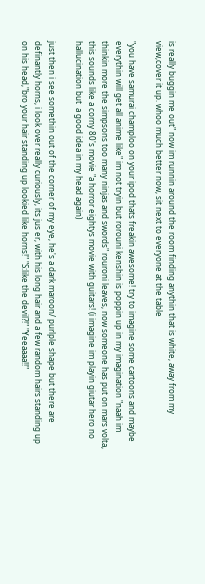is really buggin me out" now im runnin around the room finding anythin that is white, away from my view,cover it up. whoo much better now, sit next to everyone at the table

"you have samurai champloo on your ipod thats freakin awesome! try to imagine some cartoons and maybe everythin will get all anime like" im not tryin but rorouni kenshin is poppin up in my imagination "naah im thinkin more the simpsons too many ninjas and swords" rouroni leaves, now someone has put on mars volta, this sounds like a corny 80's movie "a horror eightys movie with guitars! (i imagine im playin giutar hero no hallucination but  a good idea in my head again)

just then i see somethin out of the corner of my eye, he's a dark maroon/ purlple shape but there are definantly horns, i look over really curiously, its jus er, with his long hair and a few random hairs standing up on his head,"bro your hair standing up lookied like horns!" "S:like the devil?!" "Yeeaaaa!!"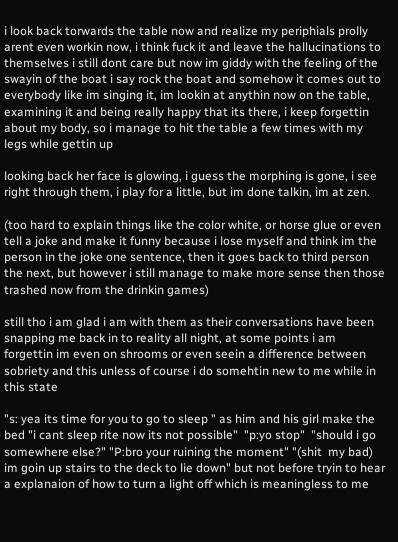i look back torwards the table now and realize my periphials prolly arent even workin now, i think fuck it and leave the hallucinations to themselves i still dont care but now im giddy with the feeling of the swayin of the boat i say rock the boat and somehow it comes out to everybody like im singing it, im lookin at anythin now on the table, examining it and being really happy that its there, i keep forgettin about my body, so i manage to hit the table a few times with my legs while gettin up

looking back her face is glowing, i guess the morphing is gone, i see right through them, i play for a little, but im done talkin, im at zen.

(too hard to explain things like the color white, or horse glue or even tell a joke and make it funny because i lose myself and think im the person in the joke one sentence, then it goes back to third person the next, but however i still manage to make more sense then those trashed now from the drinkin games)

still tho i am glad i am with them as their conversations have been snapping me back in to reality all night, at some points i am forgettin im even on shrooms or even seein a difference between sobriety and this unless of course i do somehtin new to me while in this state

"s: yea its time for you to go to sleep " as him and his girl make the bed "i cant sleep rite now its not possible"  "p:yo stop"  "should i go somewhere else?" "P:bro your ruining the moment" "(shit  my bad) im goin up stairs to the deck to lie down" but not before tryin to hear a explanaion of how to turn a light off which is meaningless to me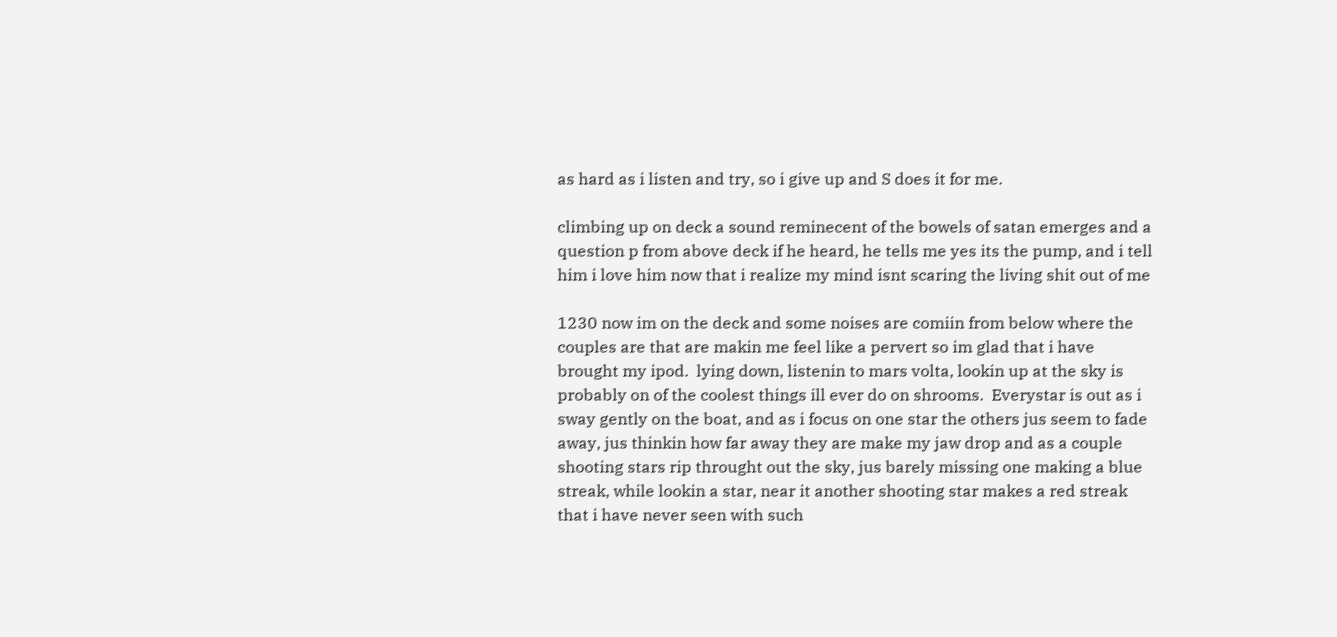as hard as i listen and try, so i give up and S does it for me.

climbing up on deck a sound reminecent of the bowels of satan emerges and a question p from above deck if he heard, he tells me yes its the pump, and i tell him i love him now that i realize my mind isnt scaring the living shit out of me

1230 now im on the deck and some noises are comiin from below where the couples are that are makin me feel like a pervert so im glad that i have brought my ipod.  lying down, listenin to mars volta, lookin up at the sky is probably on of the coolest things ill ever do on shrooms.  Everystar is out as i sway gently on the boat, and as i focus on one star the others jus seem to fade away, jus thinkin how far away they are make my jaw drop and as a couple shooting stars rip throught out the sky, jus barely missing one making a blue streak, while lookin a star, near it another shooting star makes a red streak that i have never seen with such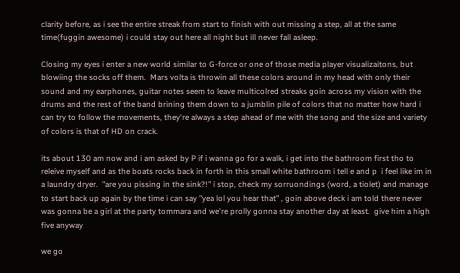clarity before, as i see the entire streak from start to finish with out missing a step, all at the same time(fuggin awesome) i could stay out here all night but ill never fall asleep.

Closing my eyes i enter a new world similar to G-force or one of those media player visualizaitons, but blowiing the socks off them.  Mars volta is throwin all these colors around in my head with only their sound and my earphones, guitar notes seem to leave multicolred streaks goin across my vision with the drums and the rest of the band brining them down to a jumblin pile of colors that no matter how hard i can try to follow the movements, they're always a step ahead of me with the song and the size and variety of colors is that of HD on crack.

its about 130 am now and i am asked by P if i wanna go for a walk, i get into the bathroom first tho to releive myself and as the boats rocks back in forth in this small white bathroom i tell e and p  i feel like im in a laundry dryer.  "are you pissing in the sink?!" i stop, check my sorruondings (word, a tiolet) and manage to start back up again by the time i can say "yea lol you hear that" , goin above deck i am told there never was gonna be a girl at the party tommara and we're prolly gonna stay another day at least.  give him a high five anyway

we go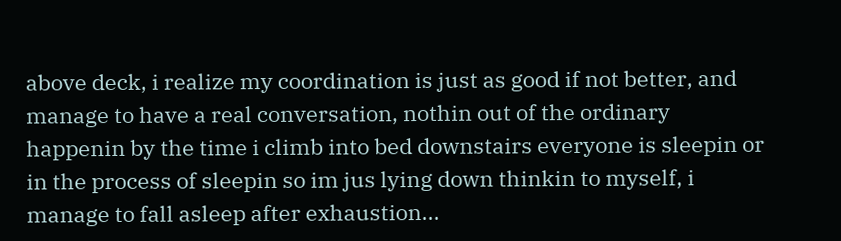above deck, i realize my coordination is just as good if not better, and manage to have a real conversation, nothin out of the ordinary happenin by the time i climb into bed downstairs everyone is sleepin or in the process of sleepin so im jus lying down thinkin to myself, i manage to fall asleep after exhaustion...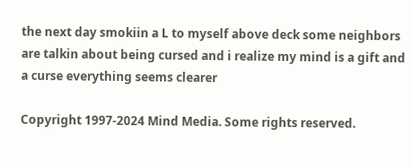the next day smokiin a L to myself above deck some neighbors are talkin about being cursed and i realize my mind is a gift and a curse everything seems clearer

Copyright 1997-2024 Mind Media. Some rights reserved.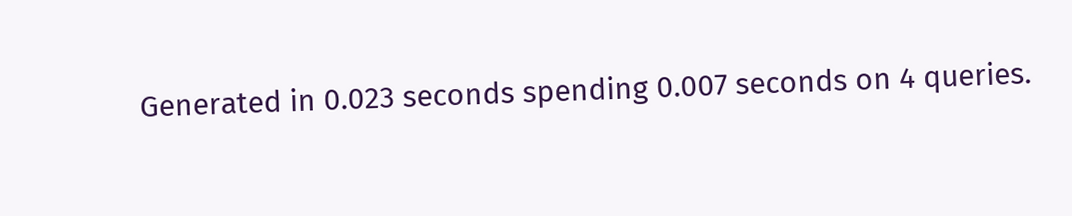Generated in 0.023 seconds spending 0.007 seconds on 4 queries.